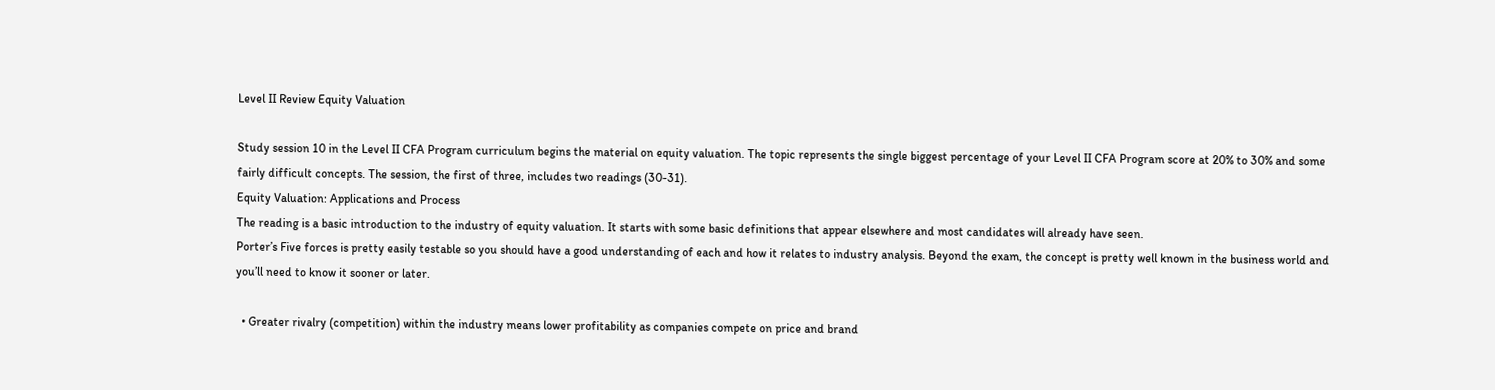Level II Review Equity Valuation

Study session 10 in the Level II CFA Program curriculum begins the material on equity valuation. The topic represents the single biggest percentage of your Level II CFA Program score at 20% to 30% and some fairly difficult concepts. The session, the first of three, includes two readings (30-31).
Equity Valuation: Applications and Process
The reading is a basic introduction to the industry of equity valuation. It starts with some basic definitions that appear elsewhere and most candidates will already have seen.
Porter’s Five forces is pretty easily testable so you should have a good understanding of each and how it relates to industry analysis. Beyond the exam, the concept is pretty well known in the business world and you’ll need to know it sooner or later.

  • Greater rivalry (competition) within the industry means lower profitability as companies compete on price and brand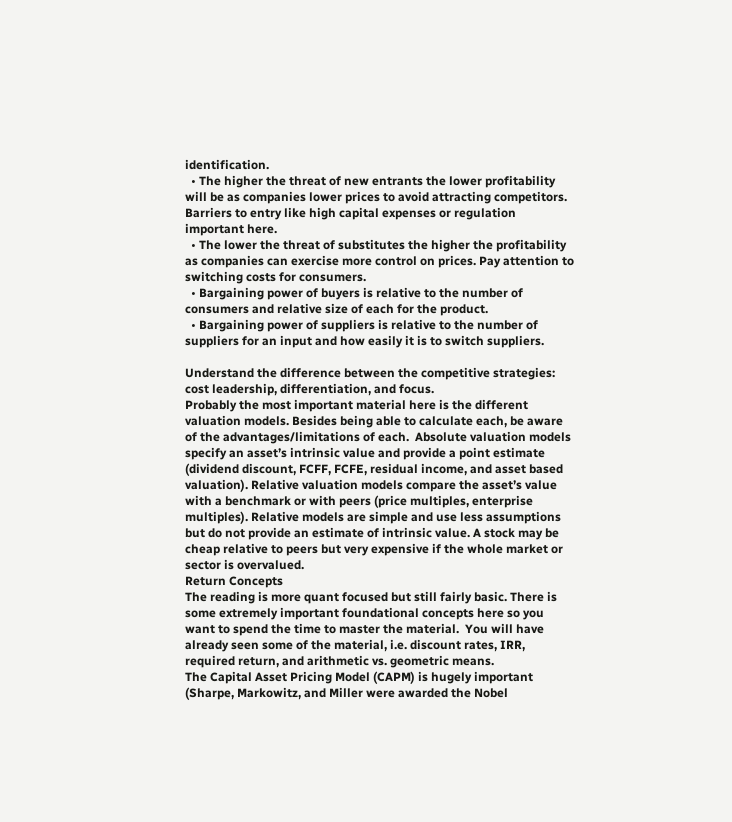identification.
  • The higher the threat of new entrants the lower profitability will be as companies lower prices to avoid attracting competitors. Barriers to entry like high capital expenses or regulation important here.
  • The lower the threat of substitutes the higher the profitability as companies can exercise more control on prices. Pay attention to switching costs for consumers.
  • Bargaining power of buyers is relative to the number of consumers and relative size of each for the product.
  • Bargaining power of suppliers is relative to the number of suppliers for an input and how easily it is to switch suppliers.

Understand the difference between the competitive strategies: cost leadership, differentiation, and focus.
Probably the most important material here is the different valuation models. Besides being able to calculate each, be aware of the advantages/limitations of each.  Absolute valuation models specify an asset’s intrinsic value and provide a point estimate (dividend discount, FCFF, FCFE, residual income, and asset based valuation). Relative valuation models compare the asset’s value with a benchmark or with peers (price multiples, enterprise multiples). Relative models are simple and use less assumptions but do not provide an estimate of intrinsic value. A stock may be cheap relative to peers but very expensive if the whole market or sector is overvalued.
Return Concepts
The reading is more quant focused but still fairly basic. There is some extremely important foundational concepts here so you want to spend the time to master the material.  You will have already seen some of the material, i.e. discount rates, IRR, required return, and arithmetic vs. geometric means.
The Capital Asset Pricing Model (CAPM) is hugely important (Sharpe, Markowitz, and Miller were awarded the Nobel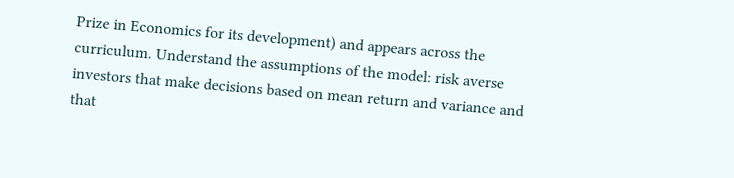Prize in Economics for its development) and appears across the curriculum. Understand the assumptions of the model: risk averse investors that make decisions based on mean return and variance and that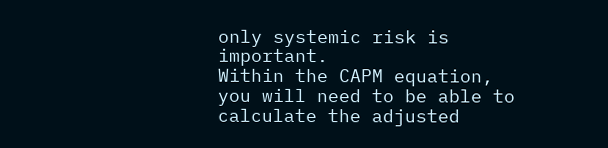only systemic risk is important.
Within the CAPM equation, you will need to be able to calculate the adjusted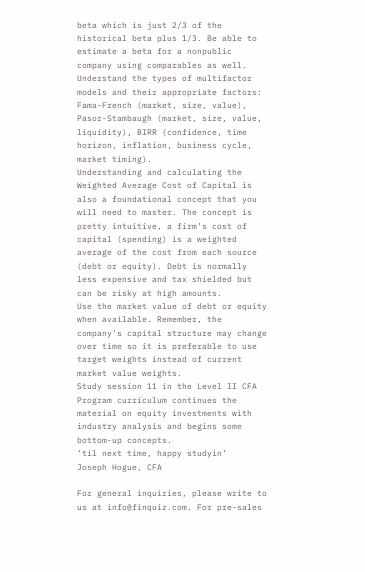beta which is just 2/3 of the historical beta plus 1/3. Be able to estimate a beta for a nonpublic company using comparables as well.
Understand the types of multifactor models and their appropriate factors: Fama-French (market, size, value), Pasor-Stambaugh (market, size, value, liquidity), BIRR (confidence, time horizon, inflation, business cycle, market timing).
Understanding and calculating the Weighted Average Cost of Capital is also a foundational concept that you will need to master. The concept is pretty intuitive, a firm’s cost of capital (spending) is a weighted average of the cost from each source (debt or equity). Debt is normally less expensive and tax shielded but can be risky at high amounts.
Use the market value of debt or equity when available. Remember, the company’s capital structure may change over time so it is preferable to use target weights instead of current market value weights.
Study session 11 in the Level II CFA Program curriculum continues the material on equity investments with industry analysis and begins some bottom-up concepts.
‘til next time, happy studyin’
Joseph Hogue, CFA

For general inquiries, please write to us at info@finquiz.com. For pre-sales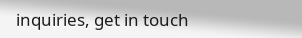inquiries, get in touch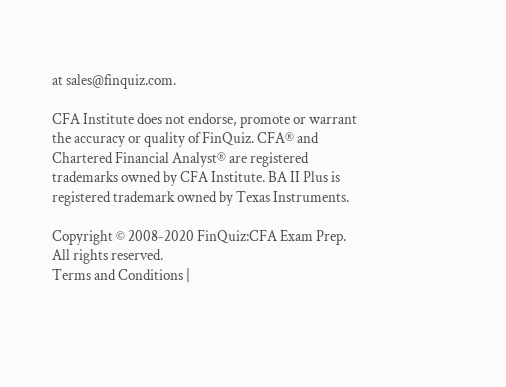at sales@finquiz.com.

CFA Institute does not endorse, promote or warrant the accuracy or quality of FinQuiz. CFA® and Chartered Financial Analyst® are registered trademarks owned by CFA Institute. BA II Plus is registered trademark owned by Texas Instruments.

Copyright © 2008-2020 FinQuiz:CFA Exam Prep. All rights reserved.
Terms and Conditions |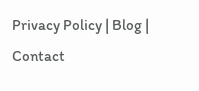Privacy Policy | Blog | Contact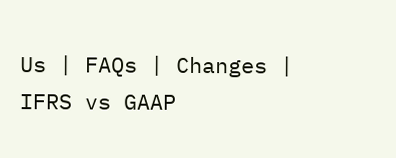Us | FAQs | Changes | IFRS vs GAAP